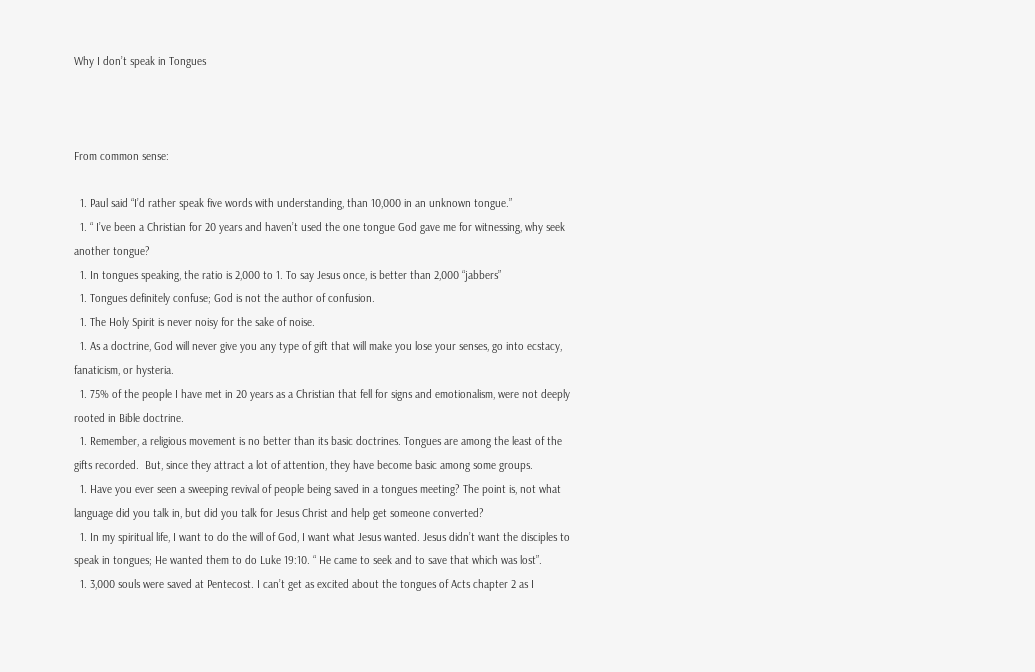Why I don’t speak in Tongues



From common sense:

  1. Paul said “I’d rather speak five words with understanding, than 10,000 in an unknown tongue.”
  1. “ I’ve been a Christian for 20 years and haven’t used the one tongue God gave me for witnessing, why seek another tongue?
  1. In tongues speaking, the ratio is 2,000 to 1. To say Jesus once, is better than 2,000 “jabbers”
  1. Tongues definitely confuse; God is not the author of confusion.
  1. The Holy Spirit is never noisy for the sake of noise.
  1. As a doctrine, God will never give you any type of gift that will make you lose your senses, go into ecstacy, fanaticism, or hysteria.
  1. 75% of the people I have met in 20 years as a Christian that fell for signs and emotionalism, were not deeply rooted in Bible doctrine.
  1. Remember, a religious movement is no better than its basic doctrines. Tongues are among the least of the gifts recorded.  But, since they attract a lot of attention, they have become basic among some groups.
  1. Have you ever seen a sweeping revival of people being saved in a tongues meeting? The point is, not what language did you talk in, but did you talk for Jesus Christ and help get someone converted?
  1. In my spiritual life, I want to do the will of God, I want what Jesus wanted. Jesus didn’t want the disciples to speak in tongues; He wanted them to do Luke 19:10. “ He came to seek and to save that which was lost”.
  1. 3,000 souls were saved at Pentecost. I can’t get as excited about the tongues of Acts chapter 2 as I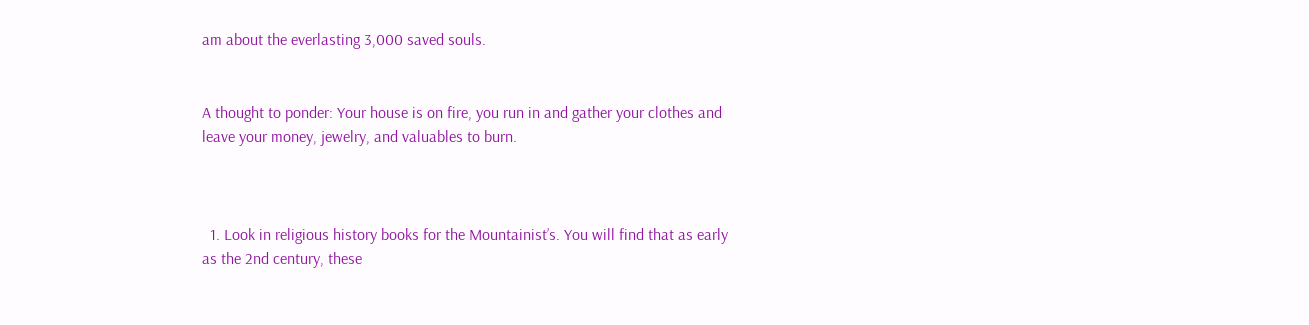am about the everlasting 3,000 saved souls.


A thought to ponder: Your house is on fire, you run in and gather your clothes and leave your money, jewelry, and valuables to burn.



  1. Look in religious history books for the Mountainist’s. You will find that as early as the 2nd century, these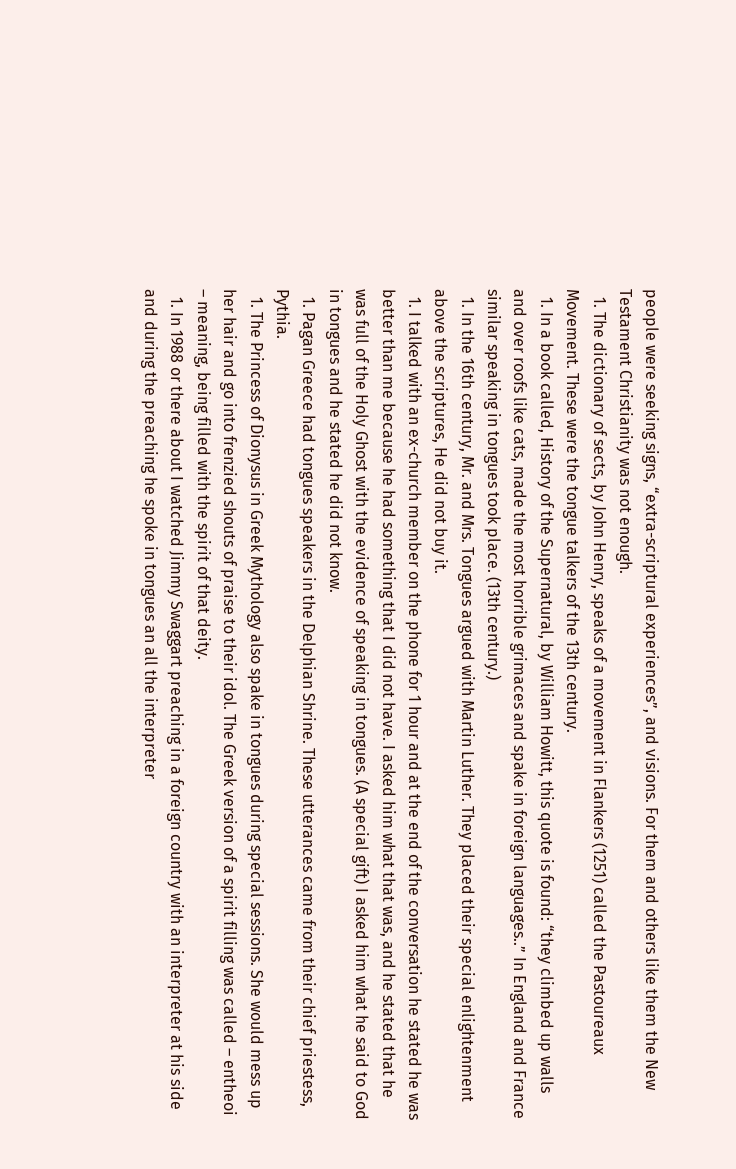people were seeking signs, “extra-scriptural experiences”, and visions. For them and others like them the New Testament Christianity was not enough.
  1. The dictionary of sects, by John Henry, speaks of a movement in Flankers (1251) called the Pastoureaux Movement. These were the tongue talkers of the 13th century.
  1. In a book called, History of the Supernatural, by William Howitt, this quote is found: “they climbed up walls and over roofs like cats, made the most horrible grimaces and spake in foreign languages..” In England and France similar speaking in tongues took place. (13th century.)
  1. In the 16th century, Mr. and Mrs. Tongues argued with Martin Luther. They placed their special enlightenment above the scriptures, He did not buy it.
  1. I talked with an ex-church member on the phone for 1 hour and at the end of the conversation he stated he was better than me because he had something that I did not have. I asked him what that was, and he stated that he was full of the Holy Ghost with the evidence of speaking in tongues. (A special gift) I asked him what he said to God in tongues and he stated he did not know.
  1. Pagan Greece had tongues speakers in the Delphian Shrine. These utterances came from their chief priestess, Pythia.
  1. The Princess of Dionysus in Greek Mythology also spake in tongues during special sessions. She would mess up her hair and go into frenzied shouts of praise to their idol. The Greek version of a spirit filling was called – entheoi – meaning, being filled with the spirit of that deity.
  1. In 1988 or there about I watched Jimmy Swaggart preaching in a foreign country with an interpreter at his side and during the preaching he spoke in tongues an all the interpreter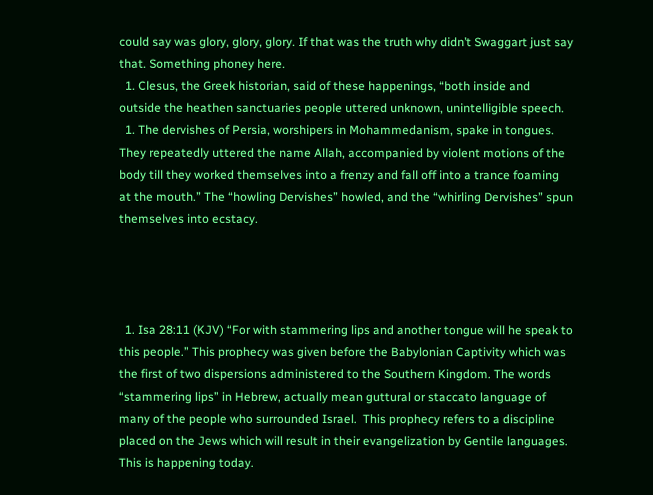could say was glory, glory, glory. If that was the truth why didn’t Swaggart just say that. Something phoney here.
  1. Clesus, the Greek historian, said of these happenings, “both inside and outside the heathen sanctuaries people uttered unknown, unintelligible speech.
  1. The dervishes of Persia, worshipers in Mohammedanism, spake in tongues. They repeatedly uttered the name Allah, accompanied by violent motions of the body till they worked themselves into a frenzy and fall off into a trance foaming at the mouth.” The “howling Dervishes” howled, and the “whirling Dervishes” spun themselves into ecstacy.




  1. Isa 28:11 (KJV) “For with stammering lips and another tongue will he speak to this people.” This prophecy was given before the Babylonian Captivity which was the first of two dispersions administered to the Southern Kingdom. The words “stammering lips” in Hebrew, actually mean guttural or staccato language of many of the people who surrounded Israel.  This prophecy refers to a discipline placed on the Jews which will result in their evangelization by Gentile languages.  This is happening today.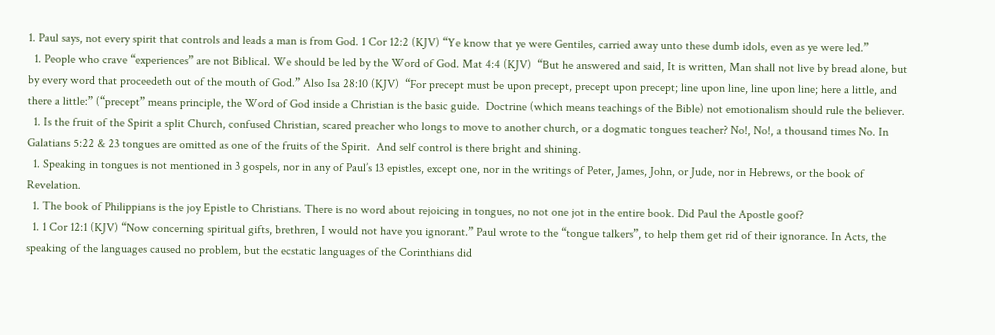1. Paul says, not every spirit that controls and leads a man is from God. 1 Cor 12:2 (KJV) “Ye know that ye were Gentiles, carried away unto these dumb idols, even as ye were led.”
  1. People who crave “experiences” are not Biblical. We should be led by the Word of God. Mat 4:4 (KJV)  “But he answered and said, It is written, Man shall not live by bread alone, but by every word that proceedeth out of the mouth of God.” Also Isa 28:10 (KJV)  “For precept must be upon precept, precept upon precept; line upon line, line upon line; here a little, and there a little:” (“precept” means principle, the Word of God inside a Christian is the basic guide.  Doctrine (which means teachings of the Bible) not emotionalism should rule the believer.
  1. Is the fruit of the Spirit a split Church, confused Christian, scared preacher who longs to move to another church, or a dogmatic tongues teacher? No!, No!, a thousand times No. In Galatians 5:22 & 23 tongues are omitted as one of the fruits of the Spirit.  And self control is there bright and shining.
  1. Speaking in tongues is not mentioned in 3 gospels, nor in any of Paul’s 13 epistles, except one, nor in the writings of Peter, James, John, or Jude, nor in Hebrews, or the book of Revelation.
  1. The book of Philippians is the joy Epistle to Christians. There is no word about rejoicing in tongues, no not one jot in the entire book. Did Paul the Apostle goof?
  1. 1 Cor 12:1 (KJV) “Now concerning spiritual gifts, brethren, I would not have you ignorant.” Paul wrote to the “tongue talkers”, to help them get rid of their ignorance. In Acts, the speaking of the languages caused no problem, but the ecstatic languages of the Corinthians did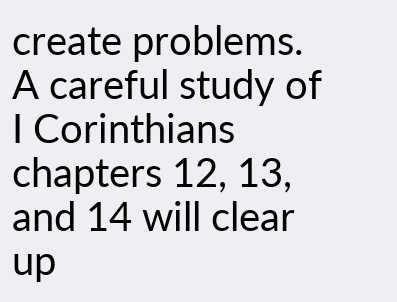create problems.  A careful study of I Corinthians chapters 12, 13, and 14 will clear up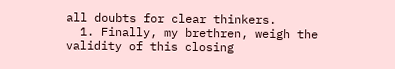all doubts for clear thinkers.
  1. Finally, my brethren, weigh the validity of this closing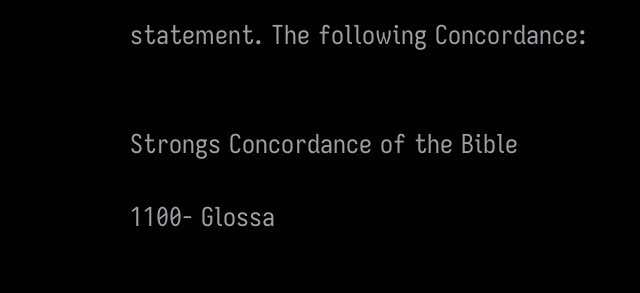statement. The following Concordance:


Strongs Concordance of the Bible

1100- Glossa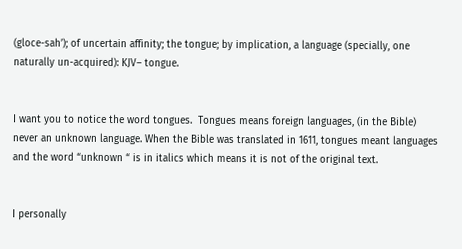(gloce-sah’); of uncertain affinity; the tongue; by implication, a language (specially, one naturally un-acquired): KJV– tongue.


I want you to notice the word tongues.  Tongues means foreign languages, (in the Bible) never an unknown language. When the Bible was translated in 1611, tongues meant languages and the word “unknown “ is in italics which means it is not of the original text.


I personally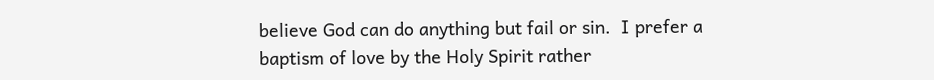believe God can do anything but fail or sin.  I prefer a baptism of love by the Holy Spirit rather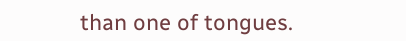than one of tongues.